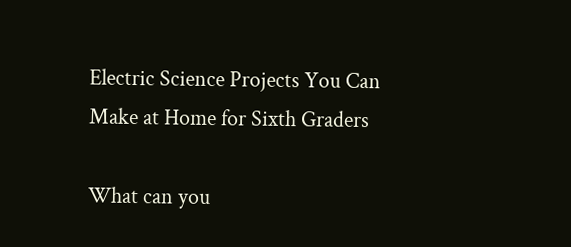Electric Science Projects You Can Make at Home for Sixth Graders

What can you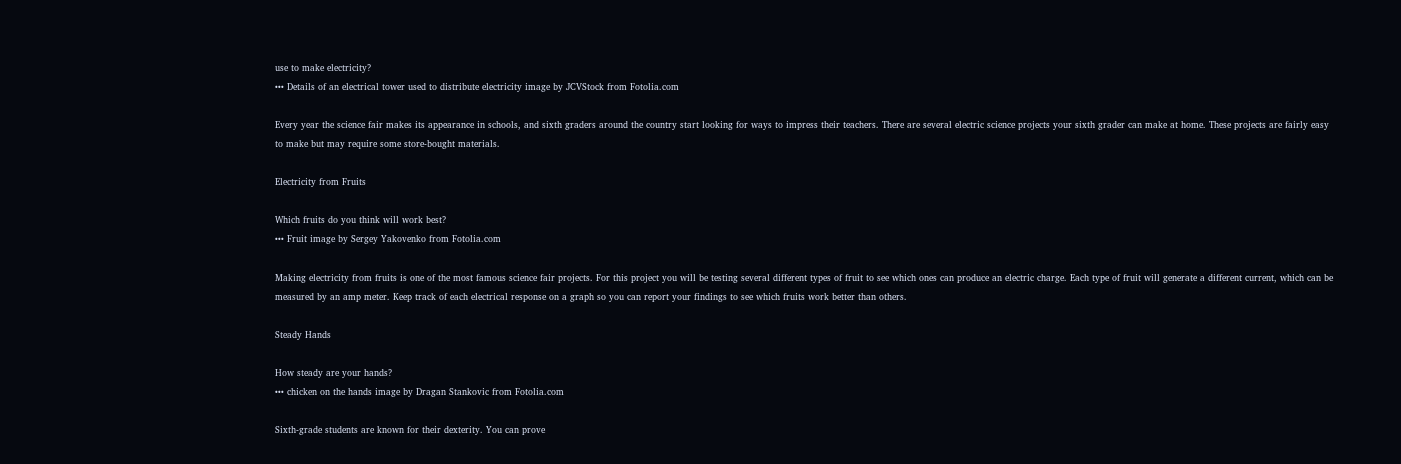use to make electricity?
••• Details of an electrical tower used to distribute electricity image by JCVStock from Fotolia.com

Every year the science fair makes its appearance in schools, and sixth graders around the country start looking for ways to impress their teachers. There are several electric science projects your sixth grader can make at home. These projects are fairly easy to make but may require some store-bought materials.

Electricity from Fruits

Which fruits do you think will work best?
••• Fruit image by Sergey Yakovenko from Fotolia.com

Making electricity from fruits is one of the most famous science fair projects. For this project you will be testing several different types of fruit to see which ones can produce an electric charge. Each type of fruit will generate a different current, which can be measured by an amp meter. Keep track of each electrical response on a graph so you can report your findings to see which fruits work better than others.

Steady Hands

How steady are your hands?
••• chicken on the hands image by Dragan Stankovic from Fotolia.com

Sixth-grade students are known for their dexterity. You can prove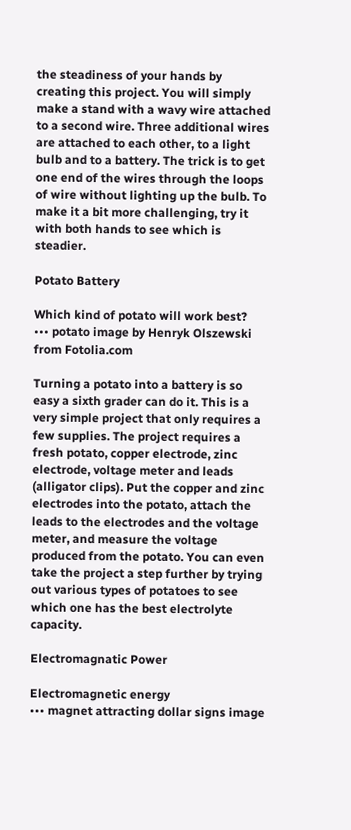the steadiness of your hands by creating this project. You will simply make a stand with a wavy wire attached to a second wire. Three additional wires are attached to each other, to a light bulb and to a battery. The trick is to get one end of the wires through the loops of wire without lighting up the bulb. To make it a bit more challenging, try it with both hands to see which is steadier.

Potato Battery

Which kind of potato will work best?
••• potato image by Henryk Olszewski from Fotolia.com

Turning a potato into a battery is so easy a sixth grader can do it. This is a very simple project that only requires a few supplies. The project requires a fresh potato, copper electrode, zinc electrode, voltage meter and leads (alligator clips). Put the copper and zinc electrodes into the potato, attach the leads to the electrodes and the voltage meter, and measure the voltage produced from the potato. You can even take the project a step further by trying out various types of potatoes to see which one has the best electrolyte capacity.

Electromagnatic Power

Electromagnetic energy
••• magnet attracting dollar signs image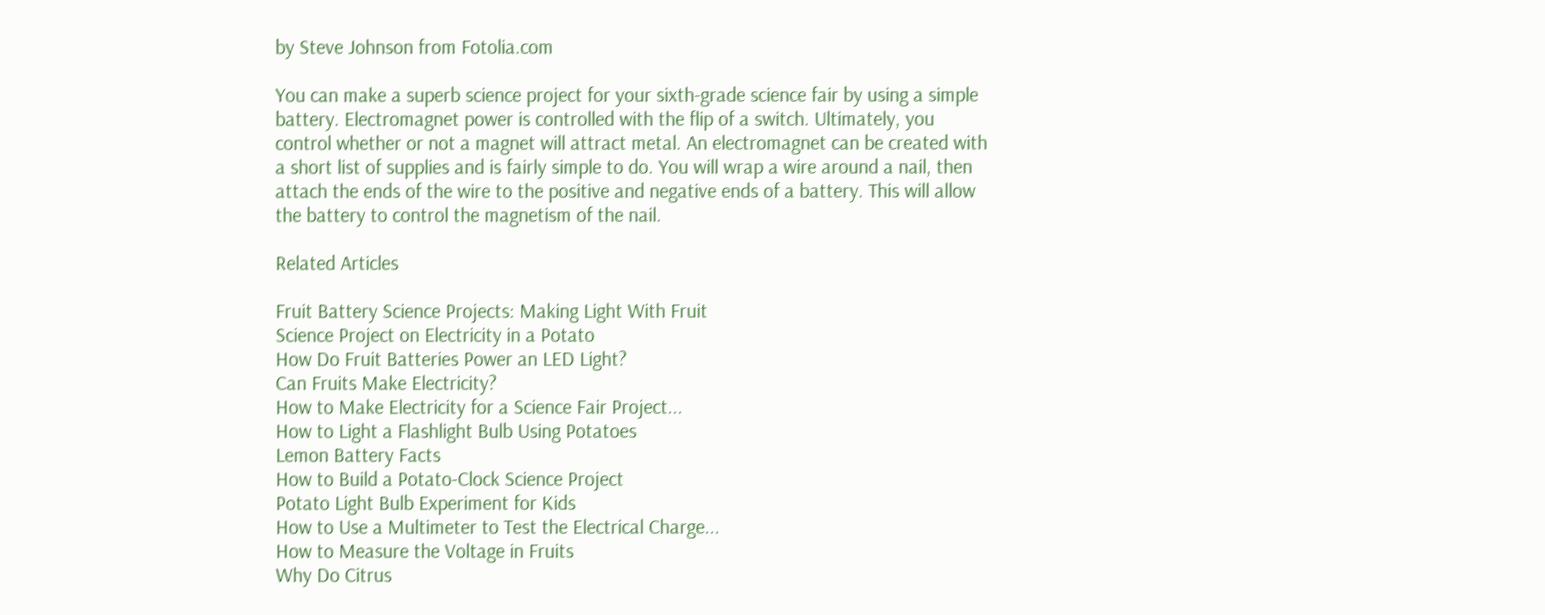by Steve Johnson from Fotolia.com

You can make a superb science project for your sixth-grade science fair by using a simple battery. Electromagnet power is controlled with the flip of a switch. Ultimately, you control whether or not a magnet will attract metal. An electromagnet can be created with a short list of supplies and is fairly simple to do. You will wrap a wire around a nail, then attach the ends of the wire to the positive and negative ends of a battery. This will allow the battery to control the magnetism of the nail.

Related Articles

Fruit Battery Science Projects: Making Light With Fruit
Science Project on Electricity in a Potato
How Do Fruit Batteries Power an LED Light?
Can Fruits Make Electricity?
How to Make Electricity for a Science Fair Project...
How to Light a Flashlight Bulb Using Potatoes
Lemon Battery Facts
How to Build a Potato-Clock Science Project
Potato Light Bulb Experiment for Kids
How to Use a Multimeter to Test the Electrical Charge...
How to Measure the Voltage in Fruits
Why Do Citrus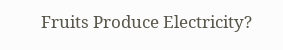Fruits Produce Electricity?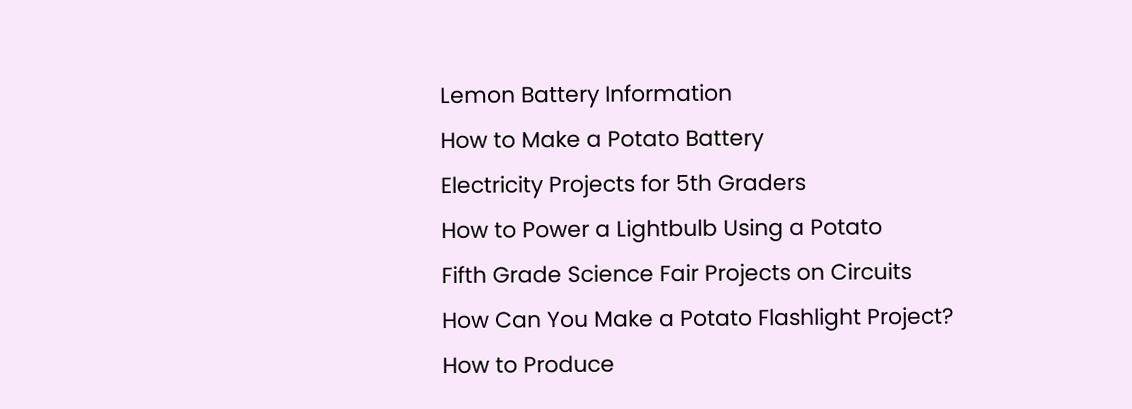Lemon Battery Information
How to Make a Potato Battery
Electricity Projects for 5th Graders
How to Power a Lightbulb Using a Potato
Fifth Grade Science Fair Projects on Circuits
How Can You Make a Potato Flashlight Project?
How to Produce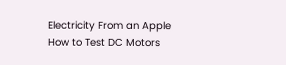Electricity From an Apple
How to Test DC Motors